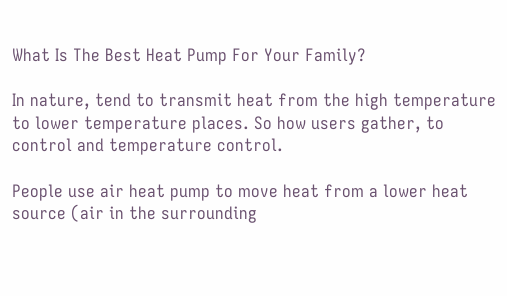What Is The Best Heat Pump For Your Family?

In nature, tend to transmit heat from the high temperature to lower temperature places. So how users gather, to control and temperature control.

People use air heat pump to move heat from a lower heat source (air in the surrounding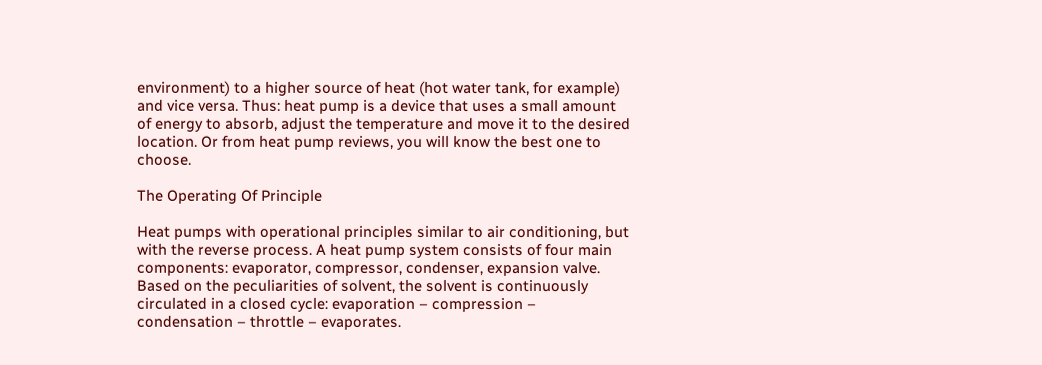environment) to a higher source of heat (hot water tank, for example) and vice versa. Thus: heat pump is a device that uses a small amount of energy to absorb, adjust the temperature and move it to the desired location. Or from heat pump reviews, you will know the best one to choose.

The Operating Of Principle

Heat pumps with operational principles similar to air conditioning, but with the reverse process. A heat pump system consists of four main components: evaporator, compressor, condenser, expansion valve. Based on the peculiarities of solvent, the solvent is continuously circulated in a closed cycle: evaporation – compression – condensation – throttle – evaporates.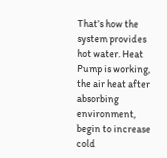That’s how the system provides hot water. Heat Pump is working, the air heat after absorbing environment, begin to increase cold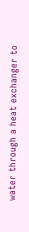water through a heat exchanger to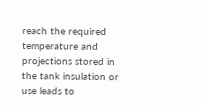reach the required temperature and projections stored in the tank insulation or use leads to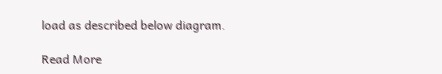load as described below diagram.

Read More